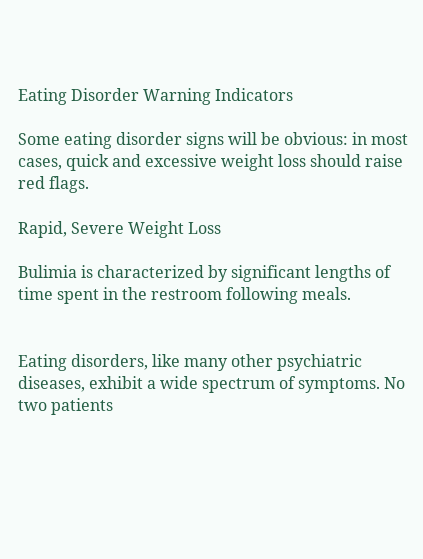Eating Disorder Warning Indicators

Some eating disorder signs will be obvious: in most cases, quick and excessive weight loss should raise red flags.

Rapid, Severe Weight Loss

Bulimia is characterized by significant lengths of time spent in the restroom following meals.


Eating disorders, like many other psychiatric diseases, exhibit a wide spectrum of symptoms. No two patients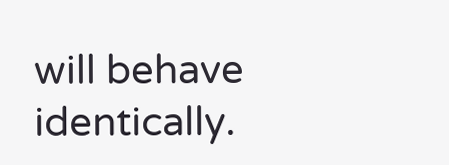will behave identically.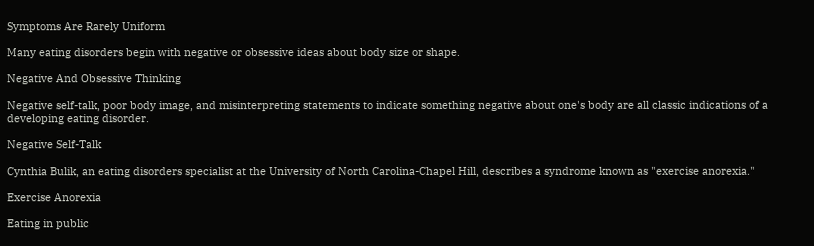Symptoms Are Rarely Uniform

Many eating disorders begin with negative or obsessive ideas about body size or shape.

Negative And Obsessive Thinking

Negative self-talk, poor body image, and misinterpreting statements to indicate something negative about one's body are all classic indications of a developing eating disorder.

Negative Self-Talk

Cynthia Bulik, an eating disorders specialist at the University of North Carolina-Chapel Hill, describes a syndrome known as "exercise anorexia."

Exercise Anorexia

Eating in public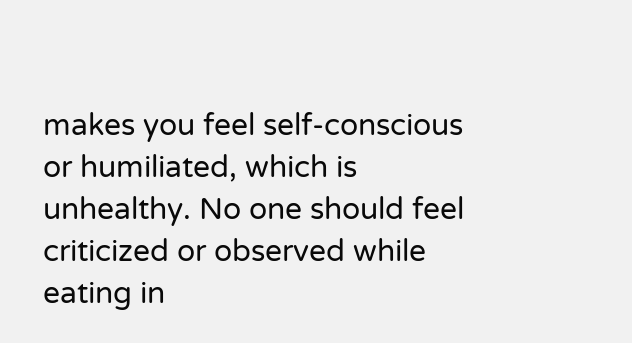makes you feel self-conscious or humiliated, which is unhealthy. No one should feel criticized or observed while eating in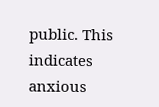public. This indicates anxious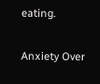eating.

Anxiety Over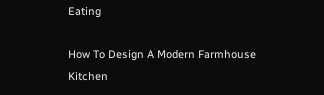Eating

How To Design A Modern Farmhouse Kitchen